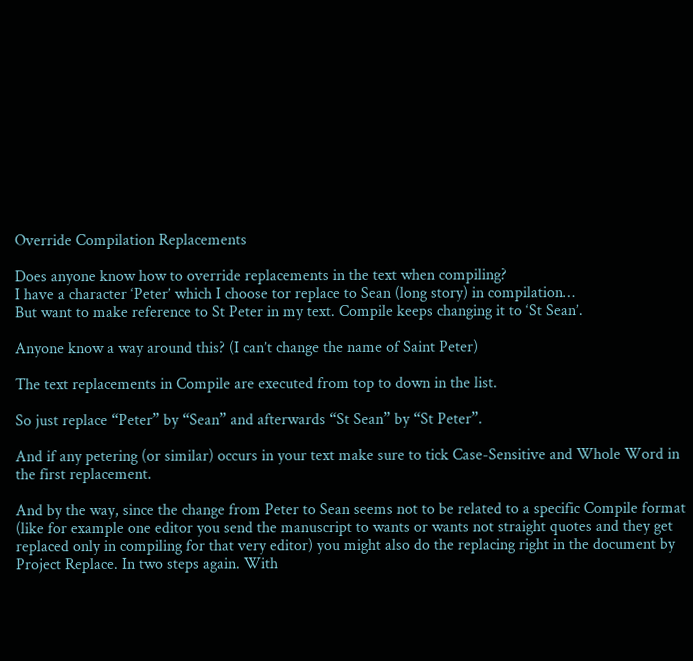Override Compilation Replacements

Does anyone know how to override replacements in the text when compiling?
I have a character ‘Peter’ which I choose tor replace to Sean (long story) in compilation…
But want to make reference to St Peter in my text. Compile keeps changing it to ‘St Sean’.

Anyone know a way around this? (I can’t change the name of Saint Peter)

The text replacements in Compile are executed from top to down in the list.

So just replace “Peter” by “Sean” and afterwards “St Sean” by “St Peter”.

And if any petering (or similar) occurs in your text make sure to tick Case-Sensitive and Whole Word in the first replacement.

And by the way, since the change from Peter to Sean seems not to be related to a specific Compile format (like for example one editor you send the manuscript to wants or wants not straight quotes and they get replaced only in compiling for that very editor) you might also do the replacing right in the document by Project Replace. In two steps again. With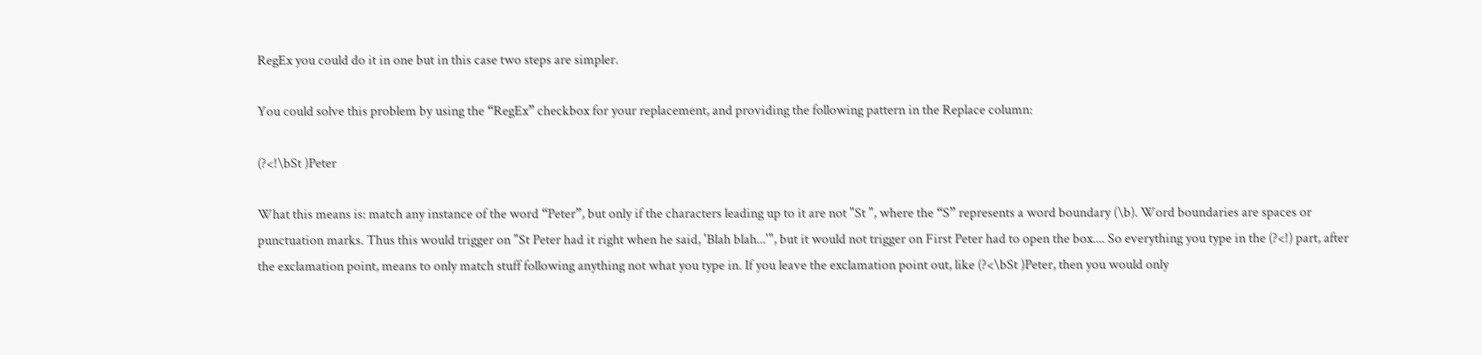RegEx you could do it in one but in this case two steps are simpler.

You could solve this problem by using the “RegEx” checkbox for your replacement, and providing the following pattern in the Replace column:

(?<!\bSt )Peter

What this means is: match any instance of the word “Peter”, but only if the characters leading up to it are not "St ", where the “S” represents a word boundary (\b). Word boundaries are spaces or punctuation marks. Thus this would trigger on "St Peter had it right when he said, 'Blah blah...'", but it would not trigger on First Peter had to open the box.... So everything you type in the (?<!) part, after the exclamation point, means to only match stuff following anything not what you type in. If you leave the exclamation point out, like (?<\bSt )Peter, then you would only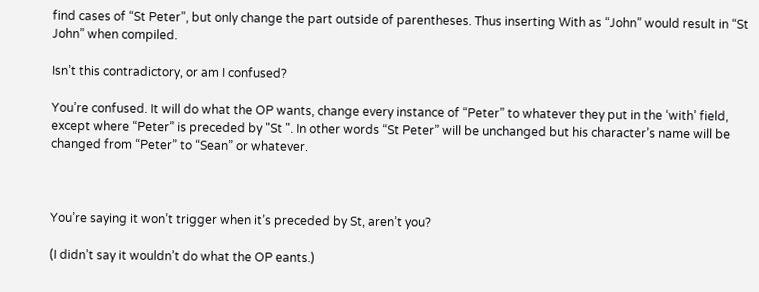find cases of “St Peter”, but only change the part outside of parentheses. Thus inserting With as “John” would result in “St John” when compiled.

Isn’t this contradictory, or am I confused?

You’re confused. It will do what the OP wants, change every instance of “Peter” to whatever they put in the ‘with’ field, except where “Peter” is preceded by "St ". In other words “St Peter” will be unchanged but his character’s name will be changed from “Peter” to “Sean” or whatever.



You’re saying it won’t trigger when it’s preceded by St, aren’t you?

(I didn’t say it wouldn’t do what the OP eants.)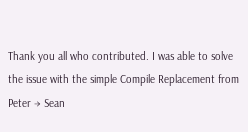Thank you all who contributed. I was able to solve the issue with the simple Compile Replacement from Peter → Sean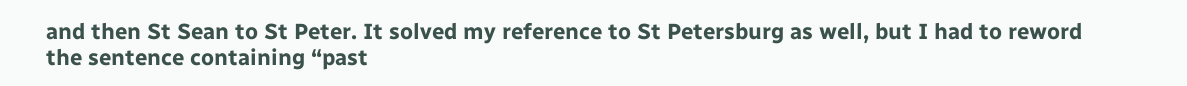and then St Sean to St Peter. It solved my reference to St Petersburg as well, but I had to reword the sentence containing “past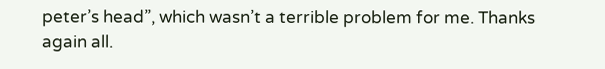peter’s head”, which wasn’t a terrible problem for me. Thanks again all.